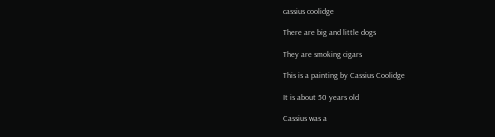cassius coolidge

There are big and little dogs

They are smoking cigars

This is a painting by Cassius Coolidge

It is about 50 years old

Cassius was a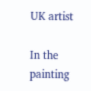UK artist

In the painting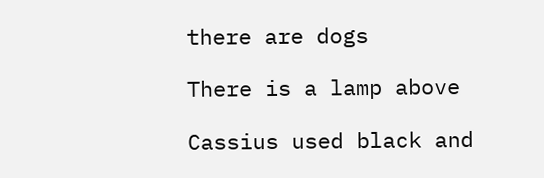there are dogs

There is a lamp above

Cassius used black and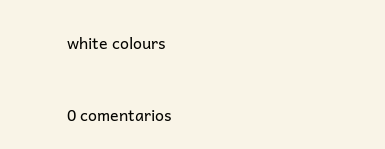white colours


0 comentarios